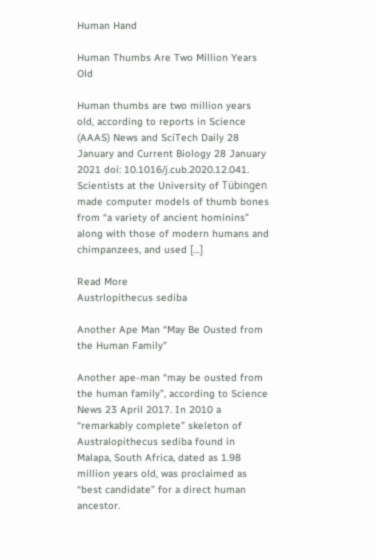Human Hand

Human Thumbs Are Two Million Years Old

Human thumbs are two million years old, according to reports in Science (AAAS) News and SciTech Daily 28 January and Current Biology 28 January 2021 doi: 10.1016/j.cub.2020.12.041. Scientists at the University of Tübingen made computer models of thumb bones from “a variety of ancient hominins” along with those of modern humans and chimpanzees, and used […]

Read More
Austrlopithecus sediba

Another Ape Man “May Be Ousted from the Human Family”

Another ape-man “may be ousted from the human family”, according to Science News 23 April 2017. In 2010 a “remarkably complete” skeleton of Australopithecus sediba found in Malapa, South Africa, dated as 1.98 million years old, was proclaimed as “best candidate” for a direct human ancestor.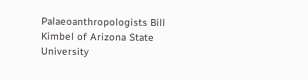Palaeoanthropologists Bill Kimbel of Arizona State University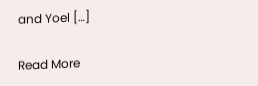and Yoel […]

Read More